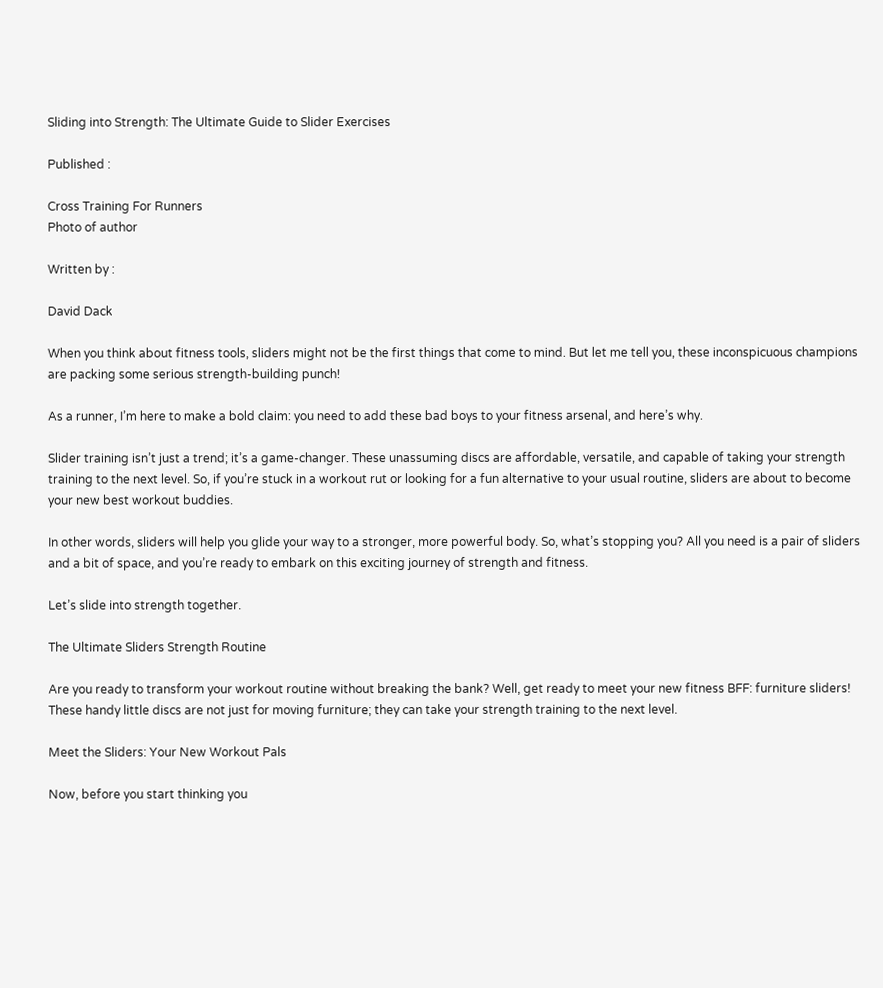Sliding into Strength: The Ultimate Guide to Slider Exercises

Published :

Cross Training For Runners
Photo of author

Written by :

David Dack

When you think about fitness tools, sliders might not be the first things that come to mind. But let me tell you, these inconspicuous champions are packing some serious strength-building punch!

As a runner, I’m here to make a bold claim: you need to add these bad boys to your fitness arsenal, and here’s why.

Slider training isn’t just a trend; it’s a game-changer. These unassuming discs are affordable, versatile, and capable of taking your strength training to the next level. So, if you’re stuck in a workout rut or looking for a fun alternative to your usual routine, sliders are about to become your new best workout buddies.

In other words, sliders will help you glide your way to a stronger, more powerful body. So, what’s stopping you? All you need is a pair of sliders and a bit of space, and you’re ready to embark on this exciting journey of strength and fitness.

Let’s slide into strength together.

The Ultimate Sliders Strength Routine

Are you ready to transform your workout routine without breaking the bank? Well, get ready to meet your new fitness BFF: furniture sliders! These handy little discs are not just for moving furniture; they can take your strength training to the next level.

Meet the Sliders: Your New Workout Pals

Now, before you start thinking you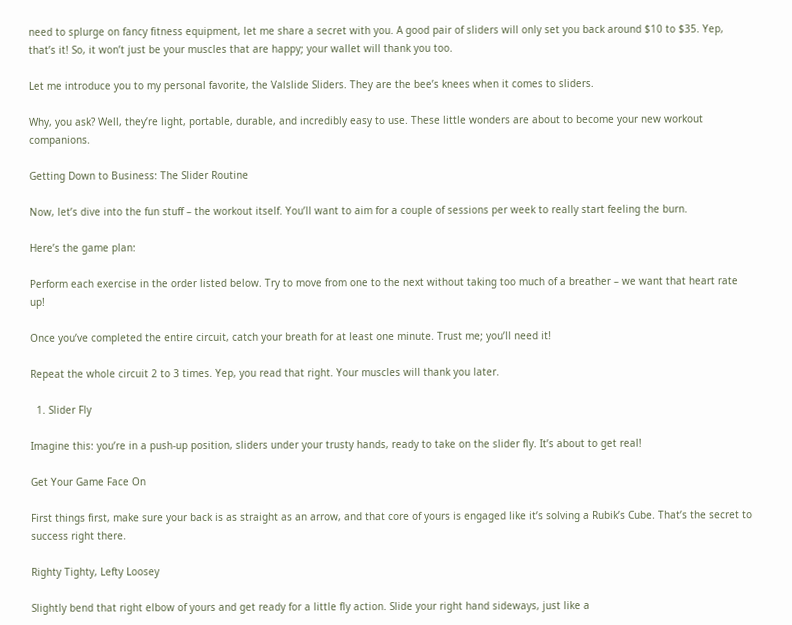need to splurge on fancy fitness equipment, let me share a secret with you. A good pair of sliders will only set you back around $10 to $35. Yep, that’s it! So, it won’t just be your muscles that are happy; your wallet will thank you too.

Let me introduce you to my personal favorite, the Valslide Sliders. They are the bee’s knees when it comes to sliders.

Why, you ask? Well, they’re light, portable, durable, and incredibly easy to use. These little wonders are about to become your new workout companions.

Getting Down to Business: The Slider Routine

Now, let’s dive into the fun stuff – the workout itself. You’ll want to aim for a couple of sessions per week to really start feeling the burn.

Here’s the game plan:

Perform each exercise in the order listed below. Try to move from one to the next without taking too much of a breather – we want that heart rate up!

Once you’ve completed the entire circuit, catch your breath for at least one minute. Trust me; you’ll need it!

Repeat the whole circuit 2 to 3 times. Yep, you read that right. Your muscles will thank you later.

  1. Slider Fly

Imagine this: you’re in a push-up position, sliders under your trusty hands, ready to take on the slider fly. It’s about to get real!

Get Your Game Face On

First things first, make sure your back is as straight as an arrow, and that core of yours is engaged like it’s solving a Rubik’s Cube. That’s the secret to success right there.

Righty Tighty, Lefty Loosey

Slightly bend that right elbow of yours and get ready for a little fly action. Slide your right hand sideways, just like a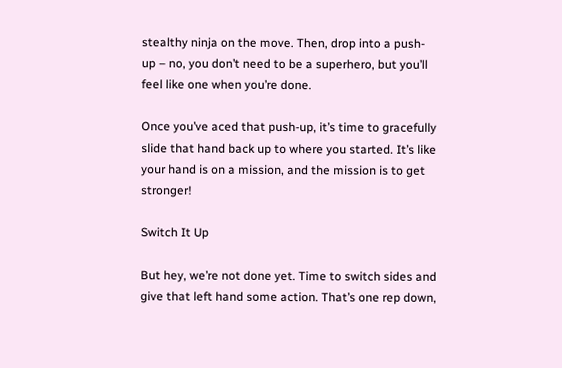stealthy ninja on the move. Then, drop into a push-up – no, you don’t need to be a superhero, but you’ll feel like one when you’re done.

Once you’ve aced that push-up, it’s time to gracefully slide that hand back up to where you started. It’s like your hand is on a mission, and the mission is to get stronger!

Switch It Up

But hey, we’re not done yet. Time to switch sides and give that left hand some action. That’s one rep down,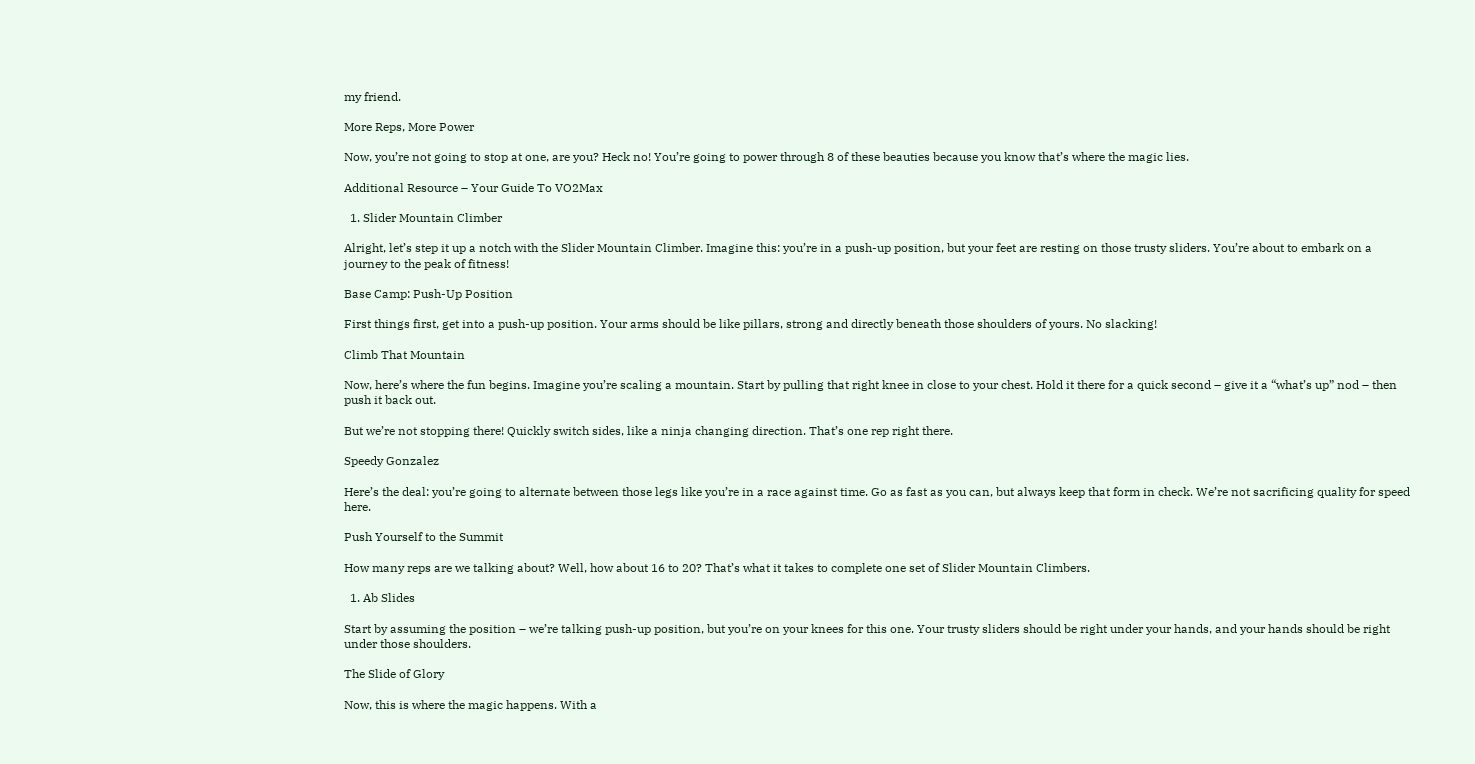my friend.

More Reps, More Power

Now, you’re not going to stop at one, are you? Heck no! You’re going to power through 8 of these beauties because you know that’s where the magic lies.

Additional Resource – Your Guide To VO2Max

  1. Slider Mountain Climber

Alright, let’s step it up a notch with the Slider Mountain Climber. Imagine this: you’re in a push-up position, but your feet are resting on those trusty sliders. You’re about to embark on a journey to the peak of fitness!

Base Camp: Push-Up Position

First things first, get into a push-up position. Your arms should be like pillars, strong and directly beneath those shoulders of yours. No slacking!

Climb That Mountain

Now, here’s where the fun begins. Imagine you’re scaling a mountain. Start by pulling that right knee in close to your chest. Hold it there for a quick second – give it a “what’s up” nod – then push it back out.

But we’re not stopping there! Quickly switch sides, like a ninja changing direction. That’s one rep right there.

Speedy Gonzalez

Here’s the deal: you’re going to alternate between those legs like you’re in a race against time. Go as fast as you can, but always keep that form in check. We’re not sacrificing quality for speed here.

Push Yourself to the Summit

How many reps are we talking about? Well, how about 16 to 20? That’s what it takes to complete one set of Slider Mountain Climbers.

  1. Ab Slides

Start by assuming the position – we’re talking push-up position, but you’re on your knees for this one. Your trusty sliders should be right under your hands, and your hands should be right under those shoulders.

The Slide of Glory

Now, this is where the magic happens. With a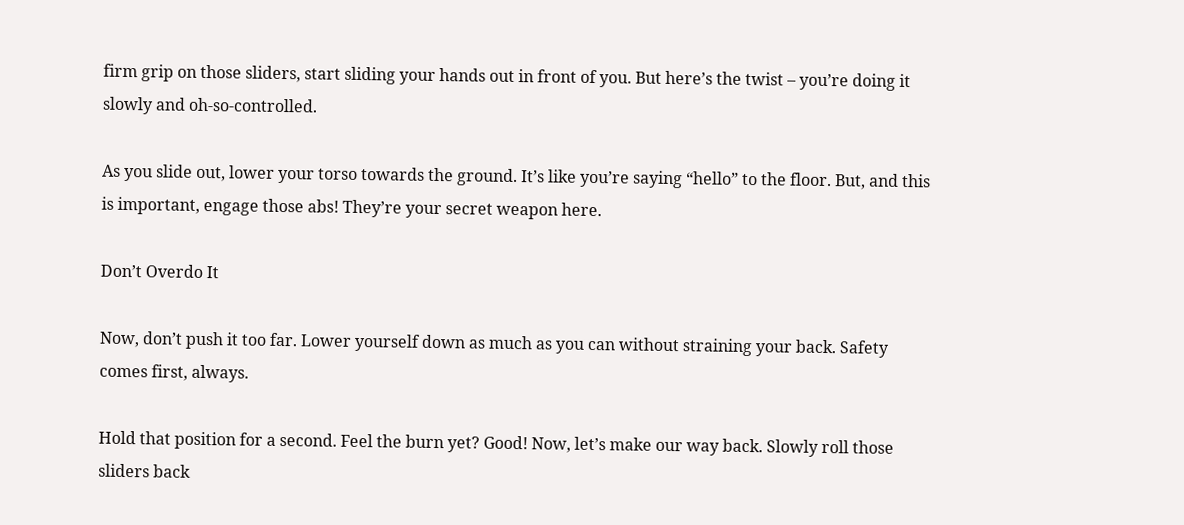firm grip on those sliders, start sliding your hands out in front of you. But here’s the twist – you’re doing it slowly and oh-so-controlled.

As you slide out, lower your torso towards the ground. It’s like you’re saying “hello” to the floor. But, and this is important, engage those abs! They’re your secret weapon here.

Don’t Overdo It

Now, don’t push it too far. Lower yourself down as much as you can without straining your back. Safety comes first, always.

Hold that position for a second. Feel the burn yet? Good! Now, let’s make our way back. Slowly roll those sliders back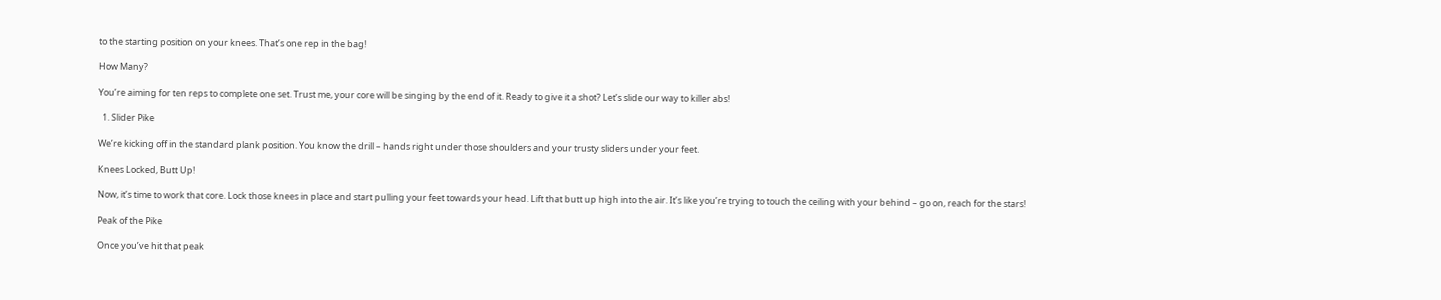to the starting position on your knees. That’s one rep in the bag!

How Many?

You’re aiming for ten reps to complete one set. Trust me, your core will be singing by the end of it. Ready to give it a shot? Let’s slide our way to killer abs!

  1. Slider Pike

We’re kicking off in the standard plank position. You know the drill – hands right under those shoulders and your trusty sliders under your feet.

Knees Locked, Butt Up!

Now, it’s time to work that core. Lock those knees in place and start pulling your feet towards your head. Lift that butt up high into the air. It’s like you’re trying to touch the ceiling with your behind – go on, reach for the stars!

Peak of the Pike

Once you’ve hit that peak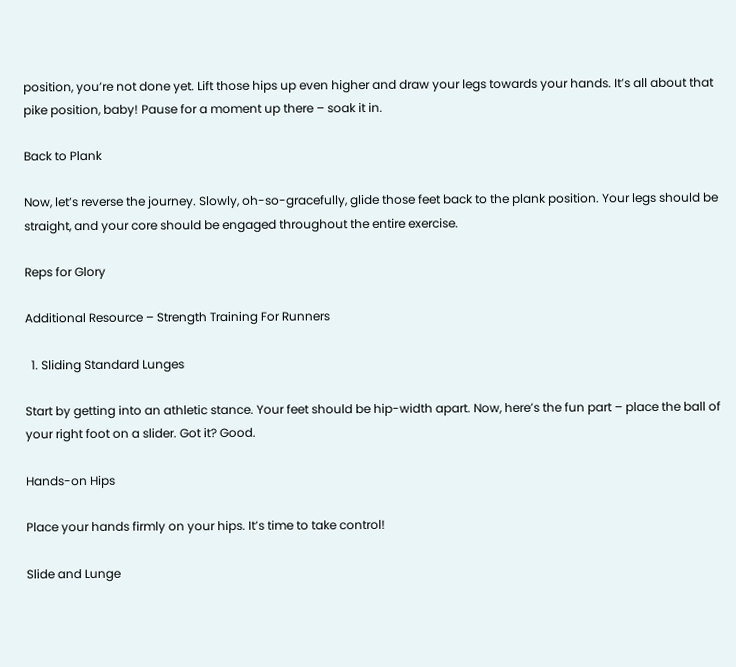position, you’re not done yet. Lift those hips up even higher and draw your legs towards your hands. It’s all about that pike position, baby! Pause for a moment up there – soak it in.

Back to Plank

Now, let’s reverse the journey. Slowly, oh-so-gracefully, glide those feet back to the plank position. Your legs should be straight, and your core should be engaged throughout the entire exercise.

Reps for Glory

Additional Resource – Strength Training For Runners

  1. Sliding Standard Lunges

Start by getting into an athletic stance. Your feet should be hip-width apart. Now, here’s the fun part – place the ball of your right foot on a slider. Got it? Good.

Hands-on Hips

Place your hands firmly on your hips. It’s time to take control!

Slide and Lunge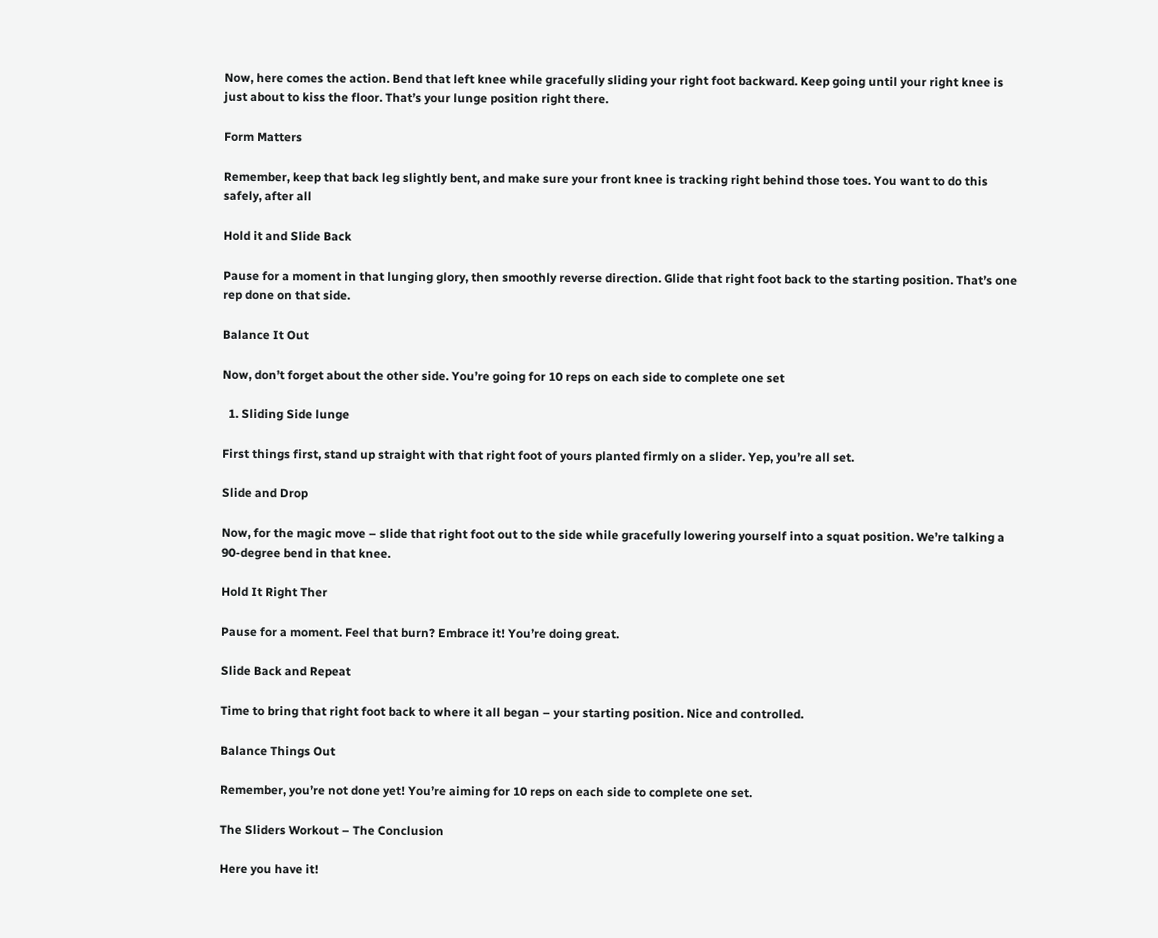Now, here comes the action. Bend that left knee while gracefully sliding your right foot backward. Keep going until your right knee is just about to kiss the floor. That’s your lunge position right there.

Form Matters

Remember, keep that back leg slightly bent, and make sure your front knee is tracking right behind those toes. You want to do this safely, after all

Hold it and Slide Back

Pause for a moment in that lunging glory, then smoothly reverse direction. Glide that right foot back to the starting position. That’s one rep done on that side.

Balance It Out

Now, don’t forget about the other side. You’re going for 10 reps on each side to complete one set

  1. Sliding Side lunge

First things first, stand up straight with that right foot of yours planted firmly on a slider. Yep, you’re all set.

Slide and Drop

Now, for the magic move – slide that right foot out to the side while gracefully lowering yourself into a squat position. We’re talking a 90-degree bend in that knee.

Hold It Right Ther

Pause for a moment. Feel that burn? Embrace it! You’re doing great.

Slide Back and Repeat

Time to bring that right foot back to where it all began – your starting position. Nice and controlled.

Balance Things Out

Remember, you’re not done yet! You’re aiming for 10 reps on each side to complete one set.

The Sliders Workout – The Conclusion

Here you have it!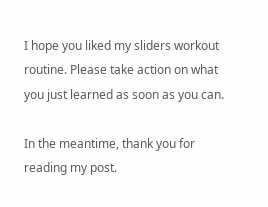I hope you liked my sliders workout routine. Please take action on what you just learned as soon as you can.

In the meantime, thank you for reading my post.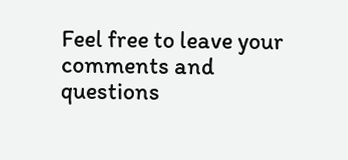Feel free to leave your comments and questions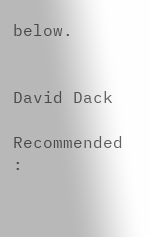below.


David Dack

Recommended :